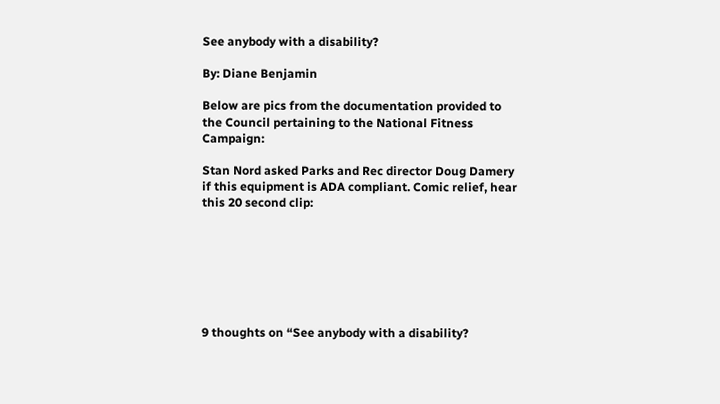See anybody with a disability?

By: Diane Benjamin

Below are pics from the documentation provided to the Council pertaining to the National Fitness Campaign:

Stan Nord asked Parks and Rec director Doug Damery if this equipment is ADA compliant. Comic relief, hear this 20 second clip:







9 thoughts on “See anybody with a disability?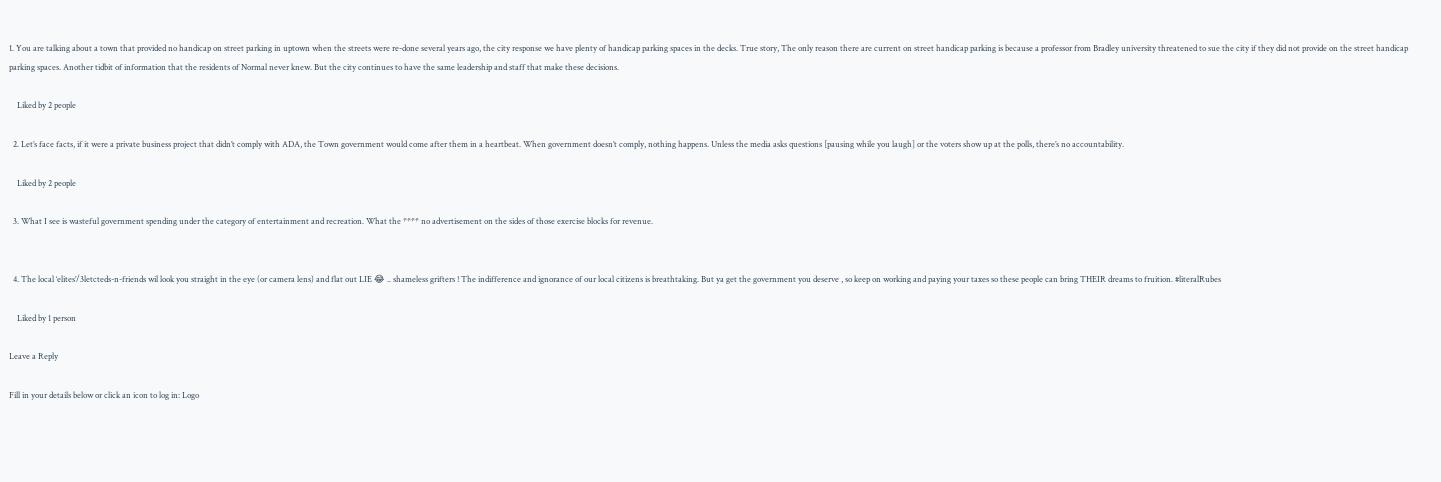1. You are talking about a town that provided no handicap on street parking in uptown when the streets were re-done several years ago, the city response we have plenty of handicap parking spaces in the decks. True story, The only reason there are current on street handicap parking is because a professor from Bradley university threatened to sue the city if they did not provide on the street handicap parking spaces. Another tidbit of information that the residents of Normal never knew. But the city continues to have the same leadership and staff that make these decisions.

    Liked by 2 people

  2. Let’s face facts, if it were a private business project that didn’t comply with ADA, the Town government would come after them in a heartbeat. When government doesn’t comply, nothing happens. Unless the media asks questions [pausing while you laugh] or the voters show up at the polls, there’s no accountability.

    Liked by 2 people

  3. What I see is wasteful government spending under the category of entertainment and recreation. What the **** no advertisement on the sides of those exercise blocks for revenue.


  4. The local ‘elites’/3letcteds-n-friends wil look you straight in the eye (or camera lens) and flat out LIE 😂 .. shameless grifters ! The indifference and ignorance of our local citizens is breathtaking. But ya get the government you deserve , so keep on working and paying your taxes so these people can bring THEIR dreams to fruition. #literalRubes

    Liked by 1 person

Leave a Reply

Fill in your details below or click an icon to log in: Logo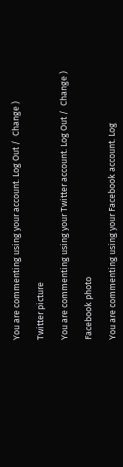You are commenting using your account. Log Out /  Change )

Twitter picture

You are commenting using your Twitter account. Log Out /  Change )

Facebook photo

You are commenting using your Facebook account. Log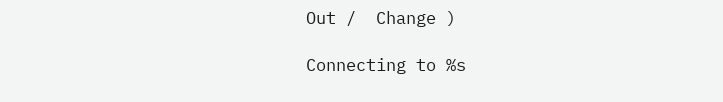Out /  Change )

Connecting to %s